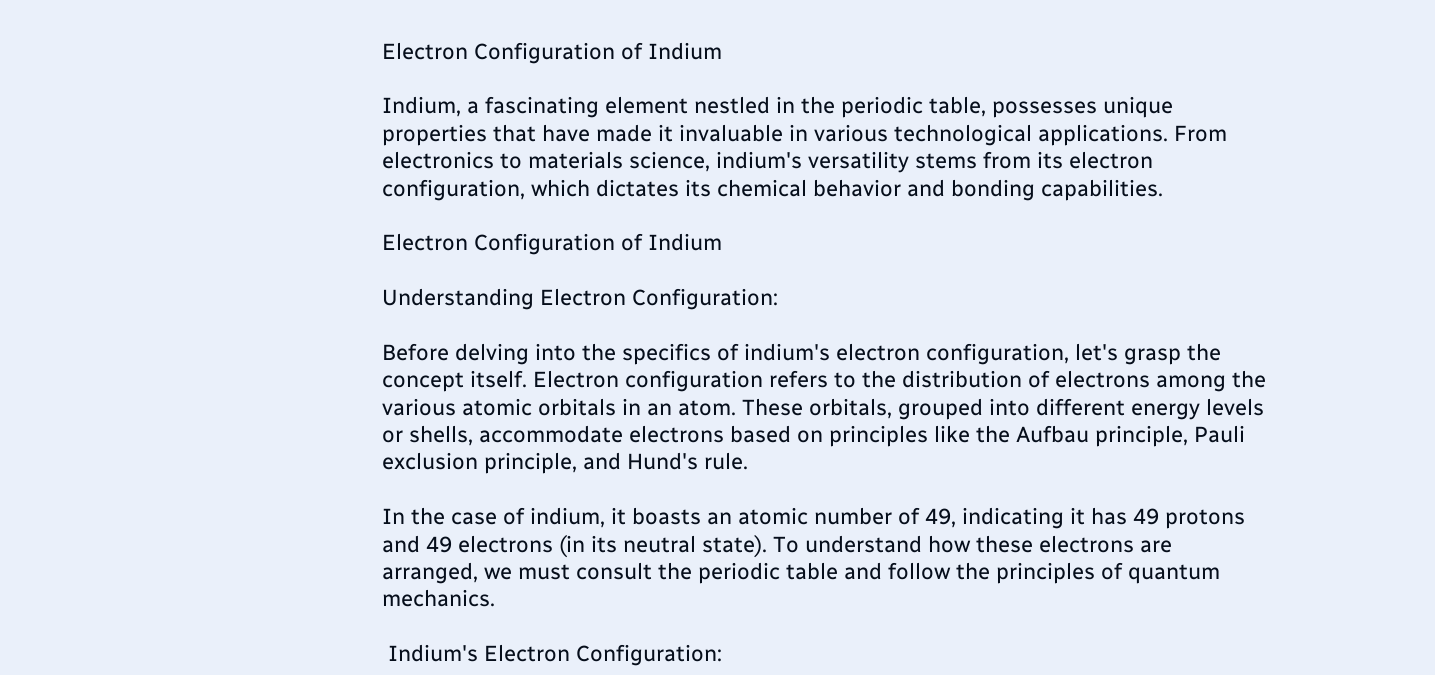Electron Configuration of Indium

Indium, a fascinating element nestled in the periodic table, possesses unique properties that have made it invaluable in various technological applications. From electronics to materials science, indium's versatility stems from its electron configuration, which dictates its chemical behavior and bonding capabilities.

Electron Configuration of Indium

Understanding Electron Configuration:

Before delving into the specifics of indium's electron configuration, let's grasp the concept itself. Electron configuration refers to the distribution of electrons among the various atomic orbitals in an atom. These orbitals, grouped into different energy levels or shells, accommodate electrons based on principles like the Aufbau principle, Pauli exclusion principle, and Hund's rule.

In the case of indium, it boasts an atomic number of 49, indicating it has 49 protons and 49 electrons (in its neutral state). To understand how these electrons are arranged, we must consult the periodic table and follow the principles of quantum mechanics.

 Indium's Electron Configuration: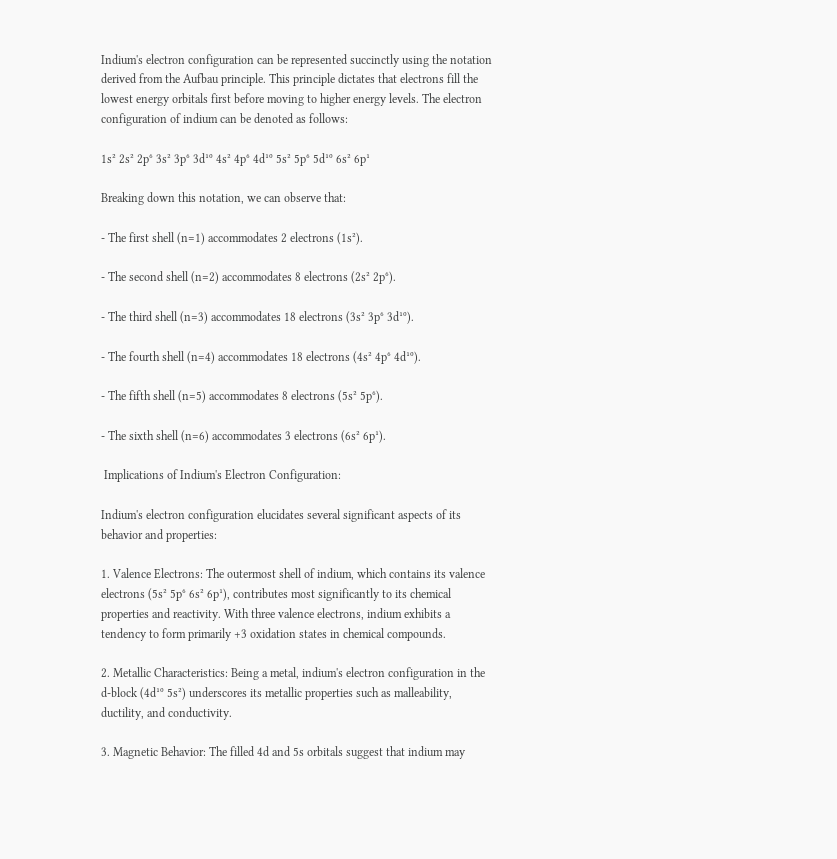Indium's electron configuration can be represented succinctly using the notation derived from the Aufbau principle. This principle dictates that electrons fill the lowest energy orbitals first before moving to higher energy levels. The electron configuration of indium can be denoted as follows:

1s² 2s² 2p⁶ 3s² 3p⁶ 3d¹⁰ 4s² 4p⁶ 4d¹⁰ 5s² 5p⁶ 5d¹⁰ 6s² 6p¹

Breaking down this notation, we can observe that:

- The first shell (n=1) accommodates 2 electrons (1s²).

- The second shell (n=2) accommodates 8 electrons (2s² 2p⁶).

- The third shell (n=3) accommodates 18 electrons (3s² 3p⁶ 3d¹⁰).

- The fourth shell (n=4) accommodates 18 electrons (4s² 4p⁶ 4d¹⁰).

- The fifth shell (n=5) accommodates 8 electrons (5s² 5p⁶).

- The sixth shell (n=6) accommodates 3 electrons (6s² 6p¹).

 Implications of Indium's Electron Configuration:

Indium's electron configuration elucidates several significant aspects of its behavior and properties:

1. Valence Electrons: The outermost shell of indium, which contains its valence electrons (5s² 5p⁶ 6s² 6p¹), contributes most significantly to its chemical properties and reactivity. With three valence electrons, indium exhibits a tendency to form primarily +3 oxidation states in chemical compounds.

2. Metallic Characteristics: Being a metal, indium's electron configuration in the d-block (4d¹⁰ 5s²) underscores its metallic properties such as malleability, ductility, and conductivity.

3. Magnetic Behavior: The filled 4d and 5s orbitals suggest that indium may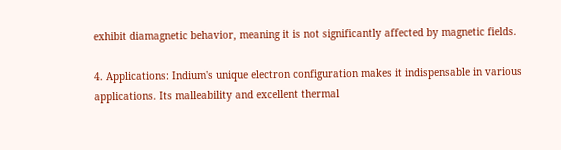exhibit diamagnetic behavior, meaning it is not significantly affected by magnetic fields.

4. Applications: Indium's unique electron configuration makes it indispensable in various applications. Its malleability and excellent thermal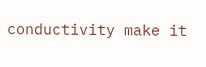conductivity make it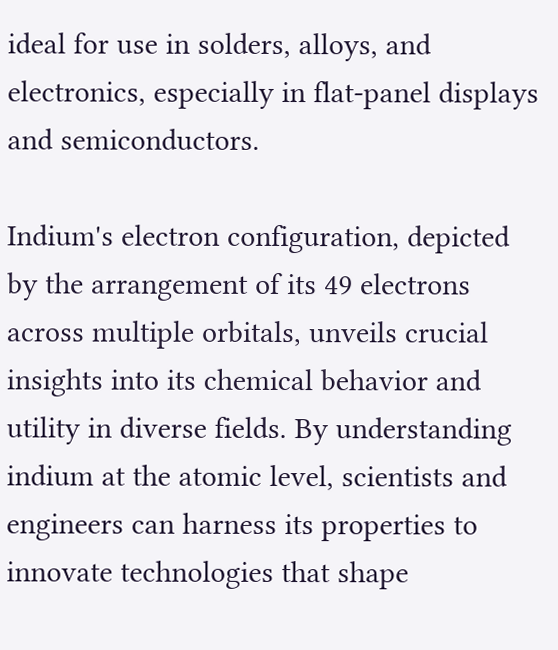ideal for use in solders, alloys, and electronics, especially in flat-panel displays and semiconductors.

Indium's electron configuration, depicted by the arrangement of its 49 electrons across multiple orbitals, unveils crucial insights into its chemical behavior and utility in diverse fields. By understanding indium at the atomic level, scientists and engineers can harness its properties to innovate technologies that shape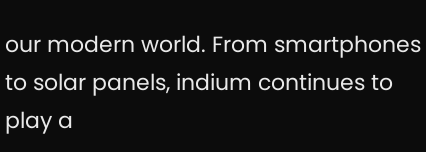our modern world. From smartphones to solar panels, indium continues to play a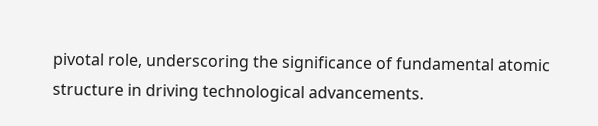pivotal role, underscoring the significance of fundamental atomic structure in driving technological advancements.